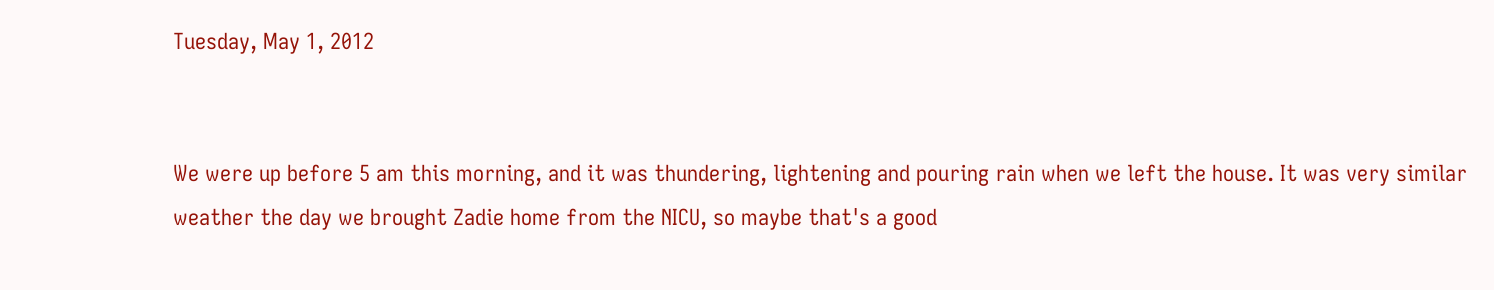Tuesday, May 1, 2012


We were up before 5 am this morning, and it was thundering, lightening and pouring rain when we left the house. It was very similar weather the day we brought Zadie home from the NICU, so maybe that's a good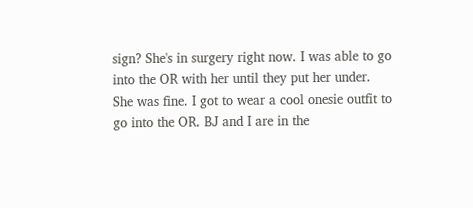sign? She's in surgery right now. I was able to go into the OR with her until they put her under. She was fine. I got to wear a cool onesie outfit to go into the OR. BJ and I are in the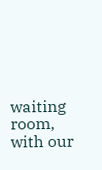waiting room, with our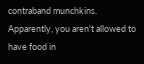contraband munchkins. Apparently, you aren't allowed to have food in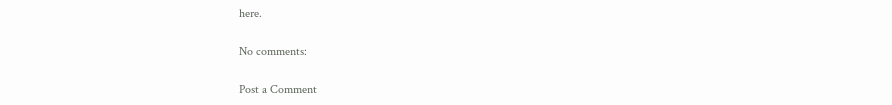here.

No comments:

Post a Comment